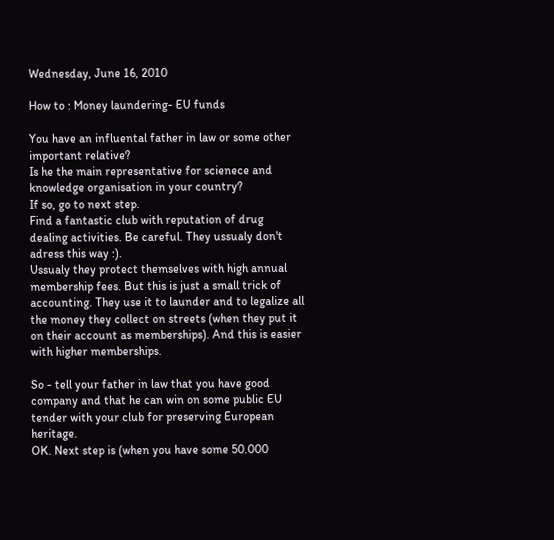Wednesday, June 16, 2010

How to : Money laundering- EU funds

You have an influental father in law or some other important relative?
Is he the main representative for scienece and knowledge organisation in your country?
If so, go to next step.
Find a fantastic club with reputation of drug dealing activities. Be careful. They ussualy don't adress this way :).
Ussualy they protect themselves with high annual membership fees. But this is just a small trick of accounting. They use it to launder and to legalize all the money they collect on streets (when they put it on their account as memberships). And this is easier with higher memberships.

So - tell your father in law that you have good company and that he can win on some public EU tender with your club for preserving European heritage.
OK. Next step is (when you have some 50.000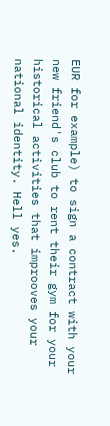EUR for example) to sign a contract with your new friend's club to rent their gym for your historical activities that improoves your national identity. Hell yes.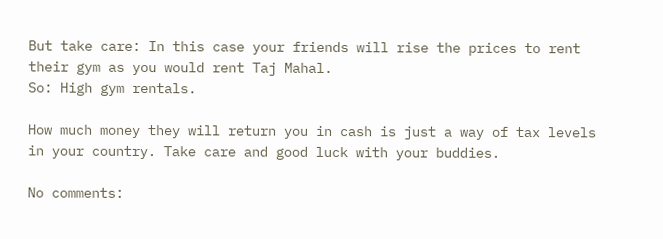But take care: In this case your friends will rise the prices to rent their gym as you would rent Taj Mahal.
So: High gym rentals.

How much money they will return you in cash is just a way of tax levels in your country. Take care and good luck with your buddies.

No comments: